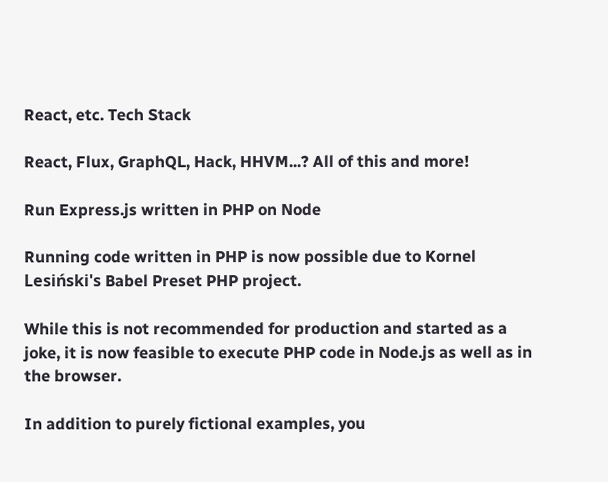React, etc. Tech Stack

React, Flux, GraphQL, Hack, HHVM...? All of this and more!

Run Express.js written in PHP on Node

Running code written in PHP is now possible due to Kornel Lesiński's Babel Preset PHP project.

While this is not recommended for production and started as a joke, it is now feasible to execute PHP code in Node.js as well as in the browser.

In addition to purely fictional examples, you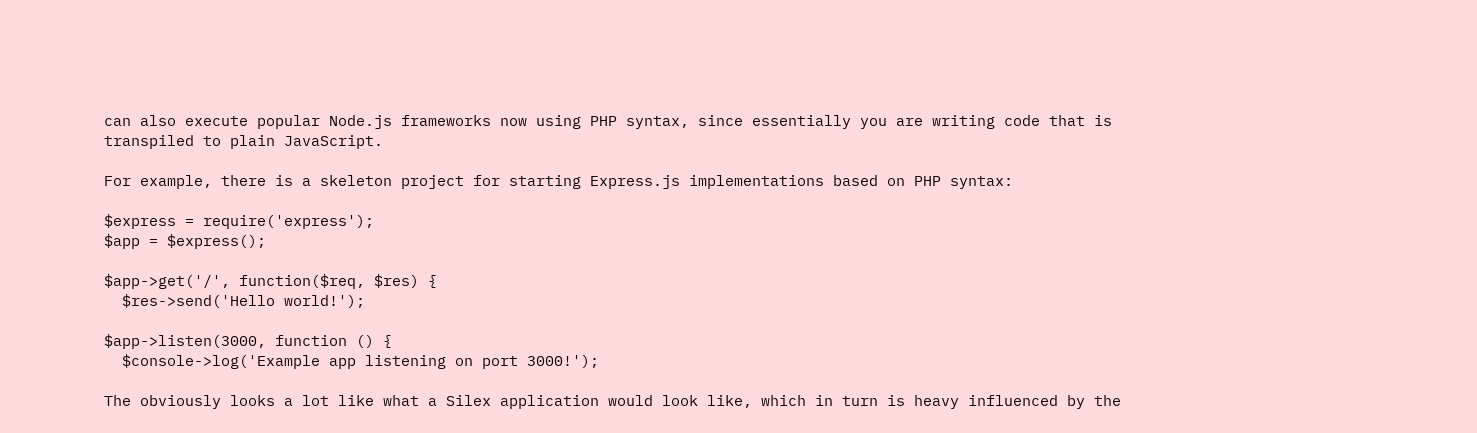can also execute popular Node.js frameworks now using PHP syntax, since essentially you are writing code that is transpiled to plain JavaScript.

For example, there is a skeleton project for starting Express.js implementations based on PHP syntax:

$express = require('express');
$app = $express();

$app->get('/', function($req, $res) {
  $res->send('Hello world!');

$app->listen(3000, function () {
  $console->log('Example app listening on port 3000!');

The obviously looks a lot like what a Silex application would look like, which in turn is heavy influenced by the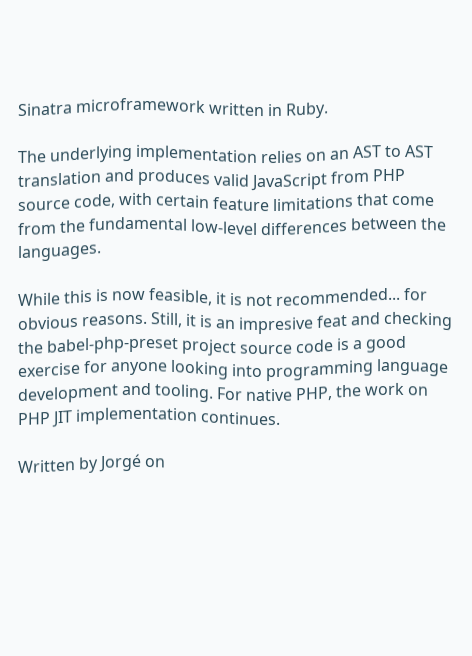Sinatra microframework written in Ruby.

The underlying implementation relies on an AST to AST translation and produces valid JavaScript from PHP source code, with certain feature limitations that come from the fundamental low-level differences between the languages.

While this is now feasible, it is not recommended... for obvious reasons. Still, it is an impresive feat and checking the babel-php-preset project source code is a good exercise for anyone looking into programming language development and tooling. For native PHP, the work on PHP JIT implementation continues.

Written by Jorgé on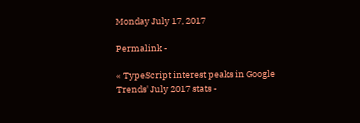Monday July 17, 2017

Permalink -

« TypeScript interest peaks in Google Trends' July 2017 stats -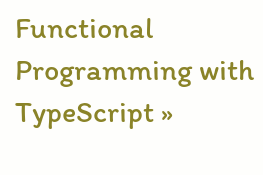Functional Programming with TypeScript »